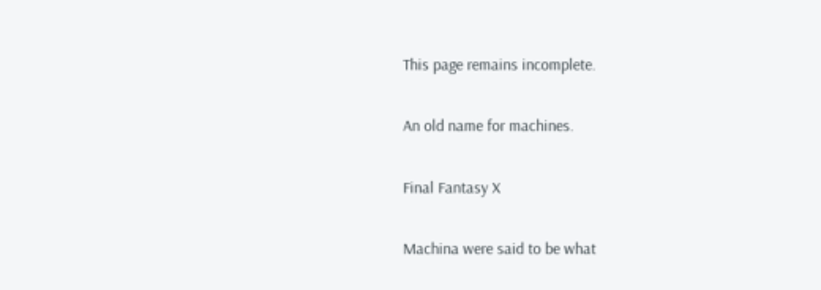This page remains incomplete.

An old name for machines.

Final Fantasy X

Machina were said to be what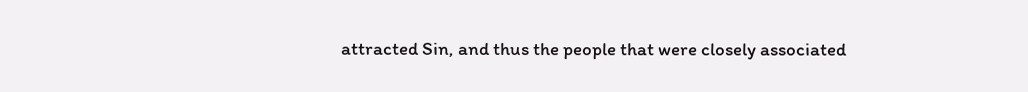attracted Sin, and thus the people that were closely associated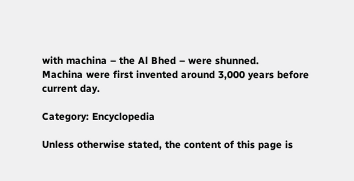with machina – the Al Bhed – were shunned.
Machina were first invented around 3,000 years before current day.

Category: Encyclopedia

Unless otherwise stated, the content of this page is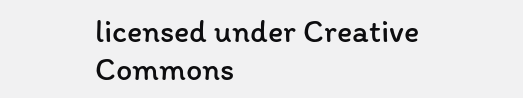licensed under Creative Commons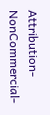Attribution-NonCommercial-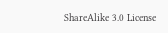ShareAlike 3.0 License